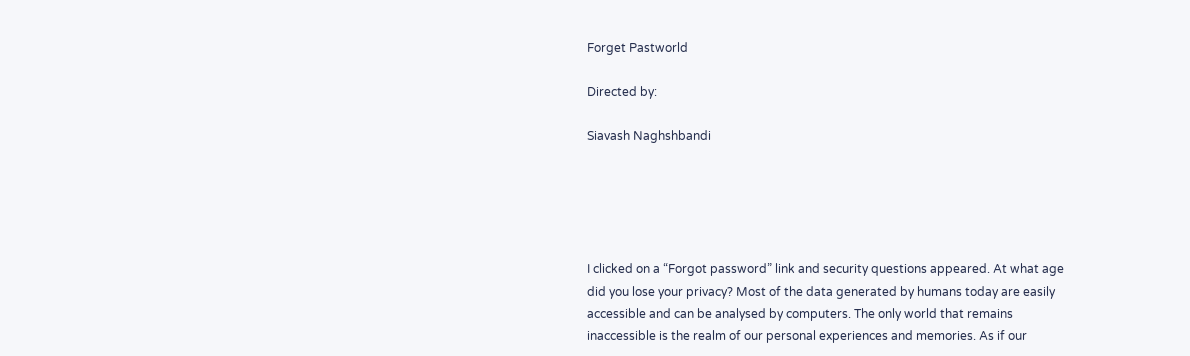Forget Pastworld

Directed by:

Siavash Naghshbandi





I clicked on a “Forgot password” link and security questions appeared. At what age did you lose your privacy? Most of the data generated by humans today are easily accessible and can be analysed by computers. The only world that remains inaccessible is the realm of our personal experiences and memories. As if our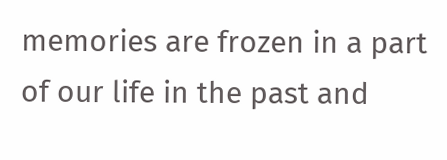memories are frozen in a part of our life in the past and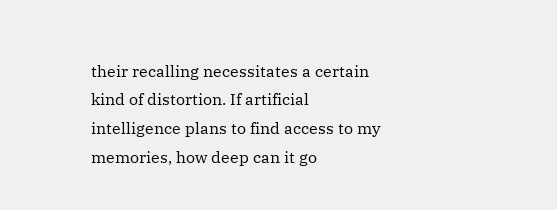their recalling necessitates a certain kind of distortion. If artificial intelligence plans to find access to my memories, how deep can it go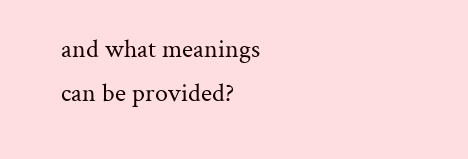and what meanings can be provided?